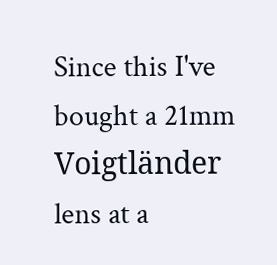Since this I've bought a 21mm Voigtländer lens at a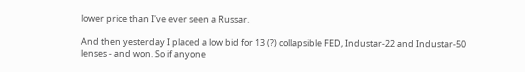lower price than I've ever seen a Russar.

And then yesterday I placed a low bid for 13 (?) collapsible FED, Industar-22 and Industar-50 lenses - and won. So if anyone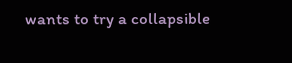wants to try a collapsible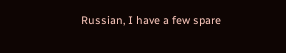Russian, I have a few spare